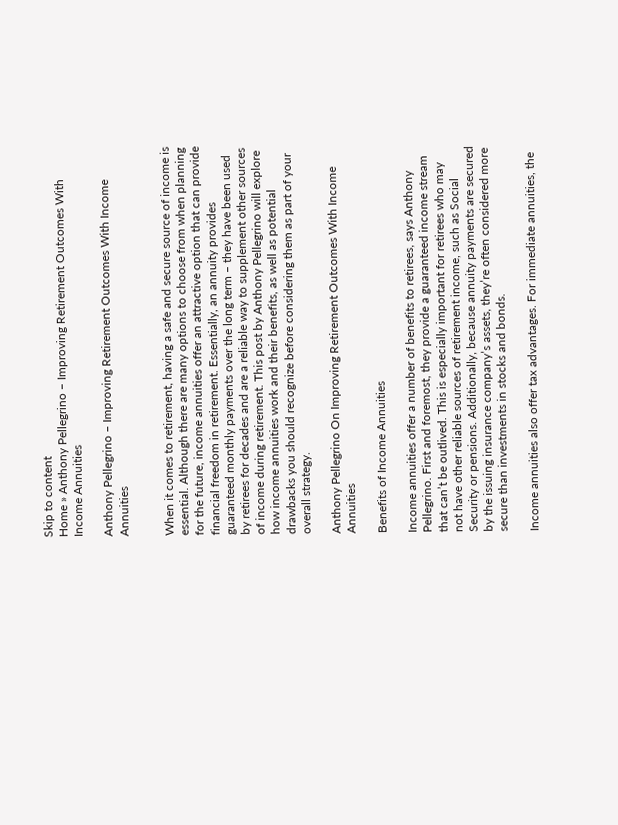Skip to content
Home » Anthony Pellegrino – Improving Retirement Outcomes With Income Annuities

Anthony Pellegrino – Improving Retirement Outcomes With Income Annuities


When it comes to retirement, having a safe and secure source of income is essential. Although there are many options to choose from when planning for the future, income annuities offer an attractive option that can provide financial freedom in retirement. Essentially, an annuity provides guaranteed monthly payments over the long term – they have been used by retirees for decades and are a reliable way to supplement other sources of income during retirement. This post by Anthony Pellegrino will explore how income annuities work and their benefits, as well as potential drawbacks you should recognize before considering them as part of your overall strategy.

Anthony Pellegrino On Improving Retirement Outcomes With Income Annuities

Benefits of Income Annuities

Income annuities offer a number of benefits to retirees, says Anthony Pellegrino. First and foremost, they provide a guaranteed income stream that can’t be outlived. This is especially important for retirees who may not have other reliable sources of retirement income, such as Social Security or pensions. Additionally, because annuity payments are secured by the issuing insurance company’s assets, they’re often considered more secure than investments in stocks and bonds.

Income annuities also offer tax advantages. For immediate annuities, the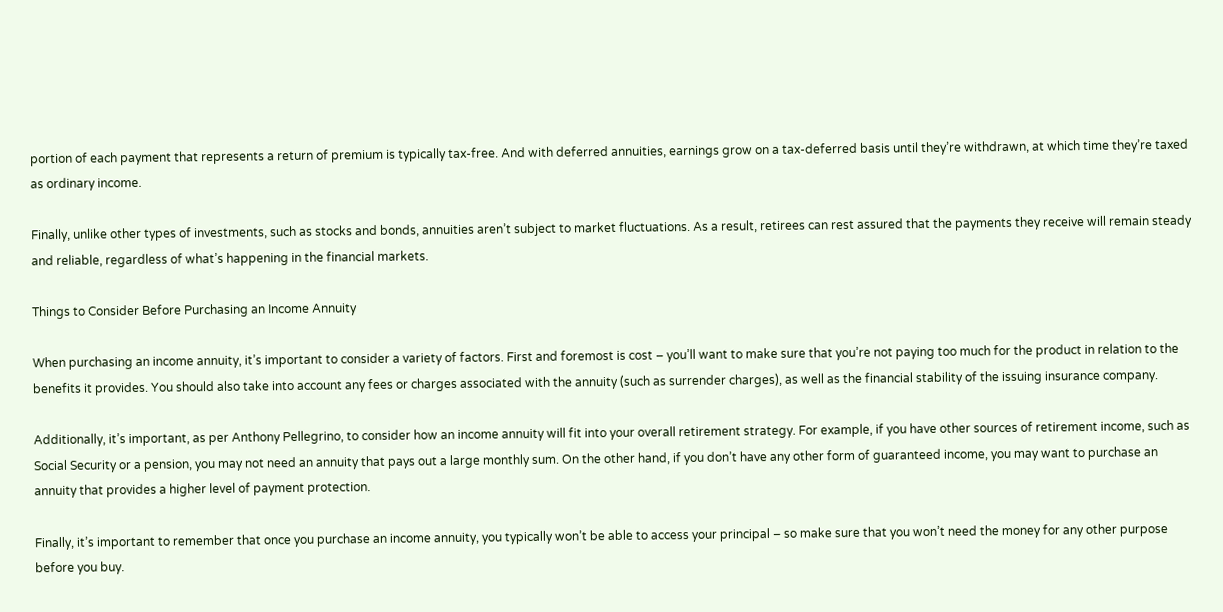portion of each payment that represents a return of premium is typically tax-free. And with deferred annuities, earnings grow on a tax-deferred basis until they’re withdrawn, at which time they’re taxed as ordinary income.

Finally, unlike other types of investments, such as stocks and bonds, annuities aren’t subject to market fluctuations. As a result, retirees can rest assured that the payments they receive will remain steady and reliable, regardless of what’s happening in the financial markets.

Things to Consider Before Purchasing an Income Annuity

When purchasing an income annuity, it’s important to consider a variety of factors. First and foremost is cost – you’ll want to make sure that you’re not paying too much for the product in relation to the benefits it provides. You should also take into account any fees or charges associated with the annuity (such as surrender charges), as well as the financial stability of the issuing insurance company.

Additionally, it’s important, as per Anthony Pellegrino, to consider how an income annuity will fit into your overall retirement strategy. For example, if you have other sources of retirement income, such as Social Security or a pension, you may not need an annuity that pays out a large monthly sum. On the other hand, if you don’t have any other form of guaranteed income, you may want to purchase an annuity that provides a higher level of payment protection.

Finally, it’s important to remember that once you purchase an income annuity, you typically won’t be able to access your principal – so make sure that you won’t need the money for any other purpose before you buy.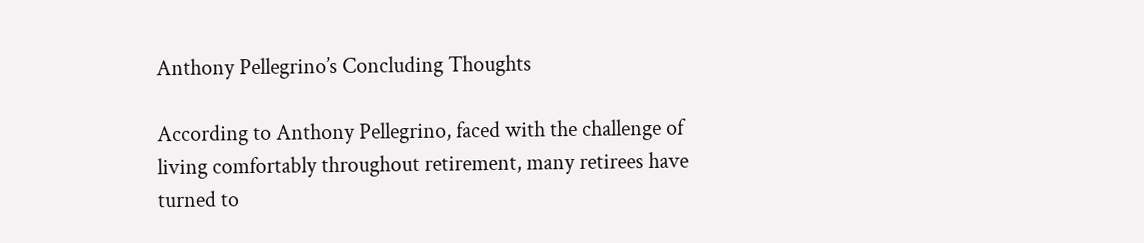Anthony Pellegrino’s Concluding Thoughts

According to Anthony Pellegrino, faced with the challenge of living comfortably throughout retirement, many retirees have turned to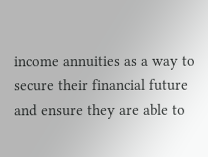income annuities as a way to secure their financial future and ensure they are able to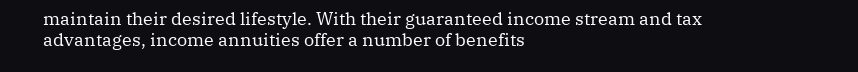maintain their desired lifestyle. With their guaranteed income stream and tax advantages, income annuities offer a number of benefits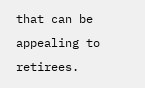that can be appealing to retirees.